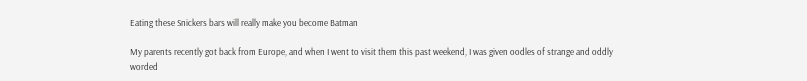Eating these Snickers bars will really make you become Batman

My parents recently got back from Europe, and when I went to visit them this past weekend, I was given oodles of strange and oddly worded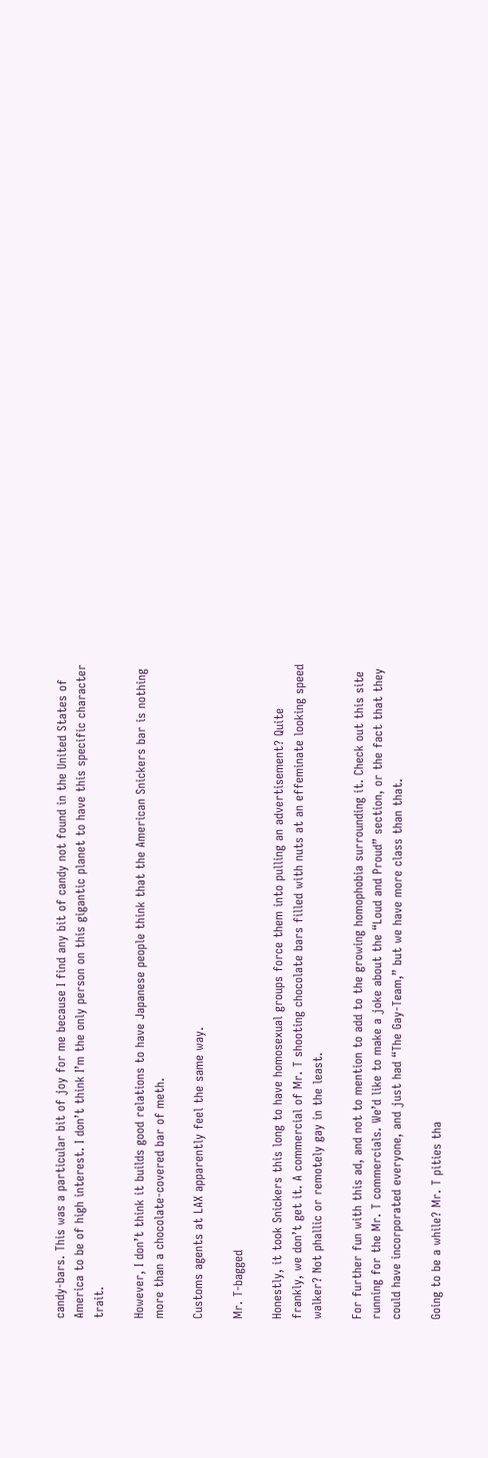candy-bars. This was a particular bit of joy for me because I find any bit of candy not found in the United States of America to be of high interest. I don’t think I’m the only person on this gigantic planet to have this specific character trait.

However, I don’t think it builds good relations to have Japanese people think that the American Snickers bar is nothing more than a chocolate-covered bar of meth.

Customs agents at LAX apparently feel the same way.

Mr. T-bagged

Honestly, it took Snickers this long to have homosexual groups force them into pulling an advertisement? Quite frankly, we don’t get it. A commercial of Mr. T shooting chocolate bars filled with nuts at an effeminate looking speed walker? Not phallic or remotely gay in the least.

For further fun with this ad, and not to mention to add to the growing homophobia surrounding it. Check out this site running for the Mr. T commercials. We’d like to make a joke about the “Loud and Proud” section, or the fact that they could have incorporated everyone, and just had “The Gay-Team,” but we have more class than that.

Going to be a while? Mr. T pities tha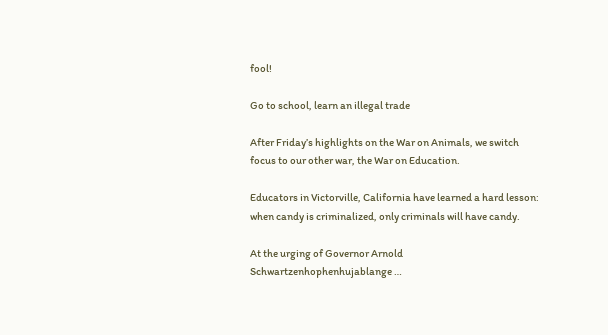fool!

Go to school, learn an illegal trade

After Friday’s highlights on the War on Animals, we switch focus to our other war, the War on Education.

Educators in Victorville, California have learned a hard lesson: when candy is criminalized, only criminals will have candy.

At the urging of Governor Arnold Schwartzenhophenhujablange …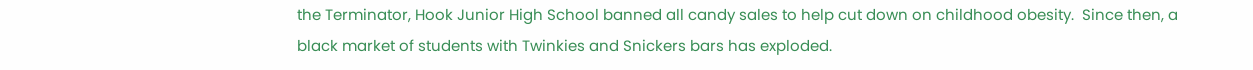the Terminator, Hook Junior High School banned all candy sales to help cut down on childhood obesity.  Since then, a black market of students with Twinkies and Snickers bars has exploded.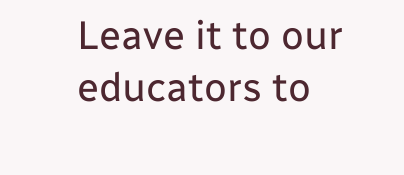Leave it to our educators to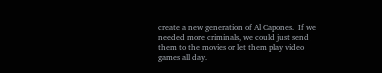create a new generation of Al Capones.  If we needed more criminals, we could just send them to the movies or let them play video games all day.